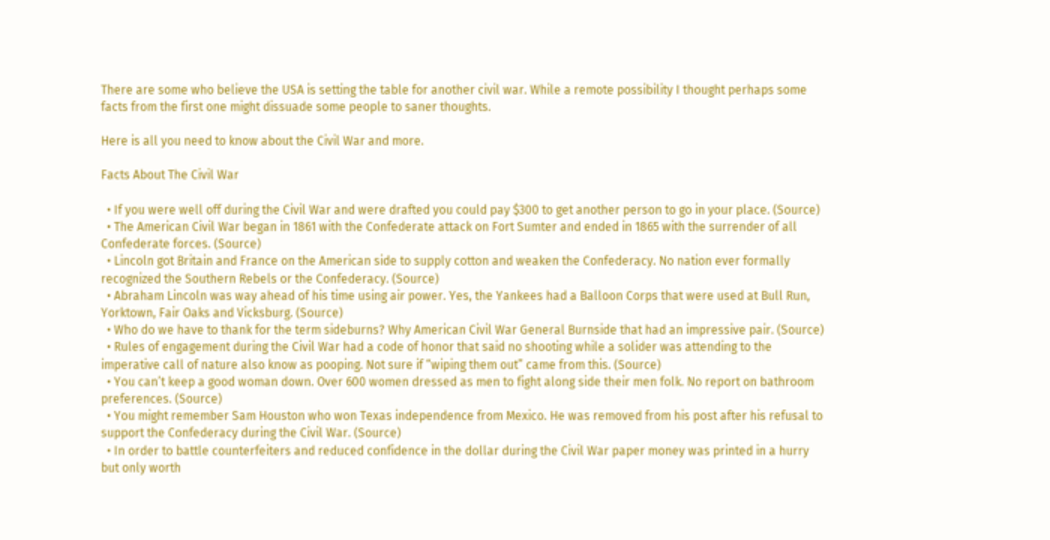There are some who believe the USA is setting the table for another civil war. While a remote possibility I thought perhaps some facts from the first one might dissuade some people to saner thoughts.

Here is all you need to know about the Civil War and more.

Facts About The Civil War

  • If you were well off during the Civil War and were drafted you could pay $300 to get another person to go in your place. (Source)
  • The American Civil War began in 1861 with the Confederate attack on Fort Sumter and ended in 1865 with the surrender of all Confederate forces. (Source)
  • Lincoln got Britain and France on the American side to supply cotton and weaken the Confederacy. No nation ever formally recognized the Southern Rebels or the Confederacy. (Source)
  • Abraham Lincoln was way ahead of his time using air power. Yes, the Yankees had a Balloon Corps that were used at Bull Run, Yorktown, Fair Oaks and Vicksburg. (Source)
  • Who do we have to thank for the term sideburns? Why American Civil War General Burnside that had an impressive pair. (Source)
  • Rules of engagement during the Civil War had a code of honor that said no shooting while a solider was attending to the imperative call of nature also know as pooping. Not sure if “wiping them out” came from this. (Source)
  • You can’t keep a good woman down. Over 600 women dressed as men to fight along side their men folk. No report on bathroom preferences. (Source)
  • You might remember Sam Houston who won Texas independence from Mexico. He was removed from his post after his refusal to support the Confederacy during the Civil War. (Source)
  • In order to battle counterfeiters and reduced confidence in the dollar during the Civil War paper money was printed in a hurry but only worth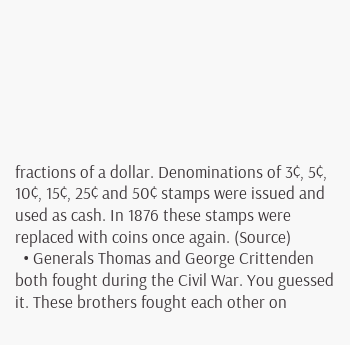fractions of a dollar. Denominations of 3¢, 5¢, 10¢, 15¢, 25¢ and 50¢ stamps were issued and used as cash. In 1876 these stamps were replaced with coins once again. (Source)
  • Generals Thomas and George Crittenden both fought during the Civil War. You guessed it. These brothers fought each other on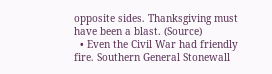opposite sides. Thanksgiving must have been a blast. (Source)
  • Even the Civil War had friendly fire. Southern General Stonewall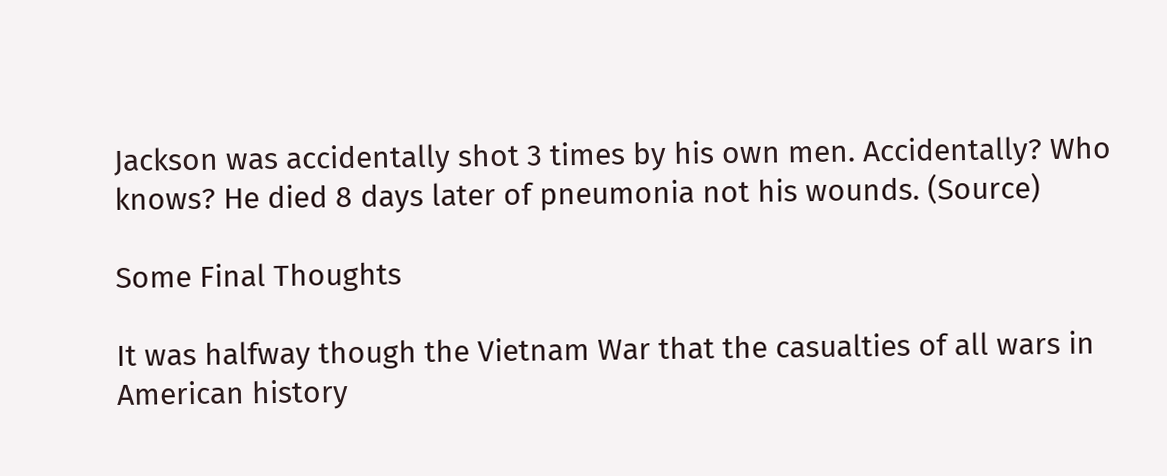Jackson was accidentally shot 3 times by his own men. Accidentally? Who knows? He died 8 days later of pneumonia not his wounds. (Source)

Some Final Thoughts

It was halfway though the Vietnam War that the casualties of all wars in American history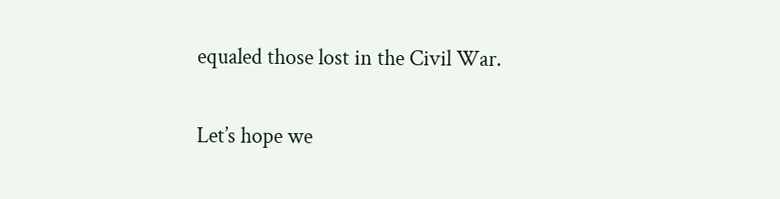equaled those lost in the Civil War.

Let’s hope we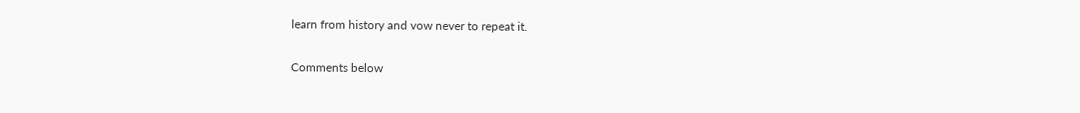learn from history and vow never to repeat it.

Comments below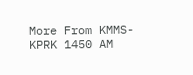More From KMMS-KPRK 1450 AM